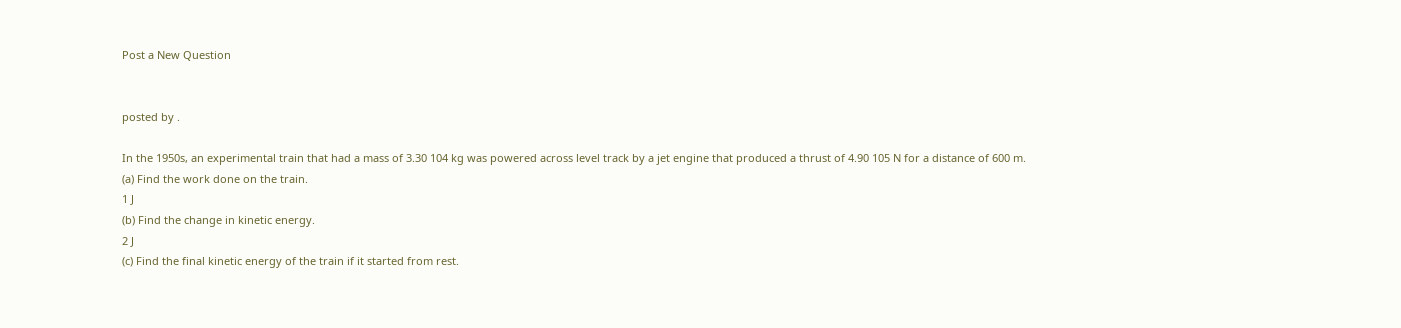Post a New Question


posted by .

In the 1950s, an experimental train that had a mass of 3.30 104 kg was powered across level track by a jet engine that produced a thrust of 4.90 105 N for a distance of 600 m.
(a) Find the work done on the train.
1 J
(b) Find the change in kinetic energy.
2 J
(c) Find the final kinetic energy of the train if it started from rest.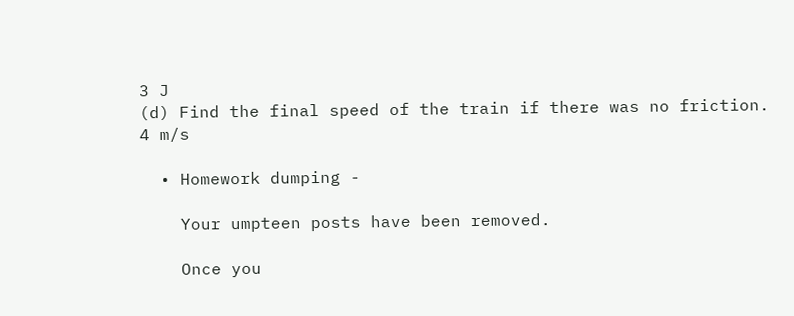3 J
(d) Find the final speed of the train if there was no friction.
4 m/s

  • Homework dumping -

    Your umpteen posts have been removed.

    Once you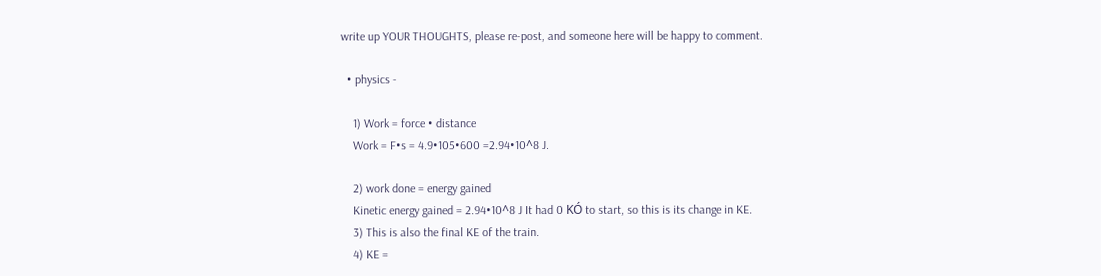write up YOUR THOUGHTS, please re-post, and someone here will be happy to comment.

  • physics -

    1) Work = force • distance
    Work = F•s = 4.9•105•600 =2.94•10^8 J.

    2) work done = energy gained
    Kinetic energy gained = 2.94•10^8 J It had 0 KÓ to start, so this is its change in KE.
    3) This is also the final KE of the train.
    4) KE =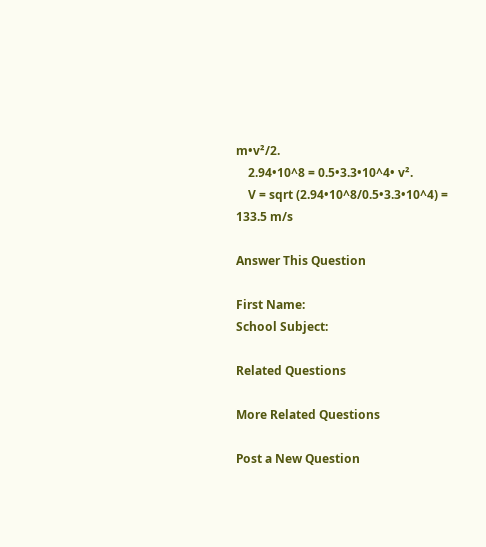m•v²/2.
    2.94•10^8 = 0.5•3.3•10^4• v².
    V = sqrt (2.94•10^8/0.5•3.3•10^4) = 133.5 m/s

Answer This Question

First Name:
School Subject:

Related Questions

More Related Questions

Post a New Question